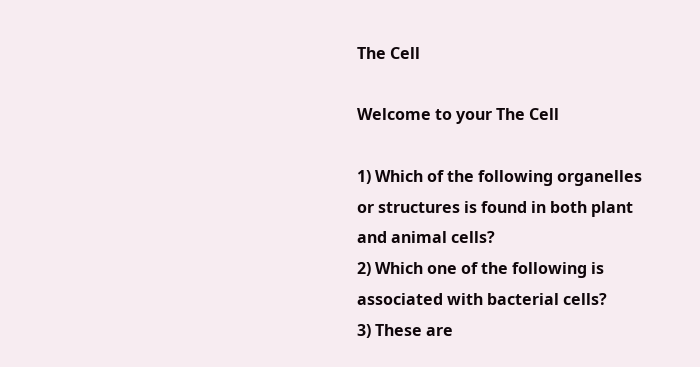The Cell

Welcome to your The Cell

1) Which of the following organelles or structures is found in both plant and animal cells?
2) Which one of the following is associated with bacterial cells?
3) These are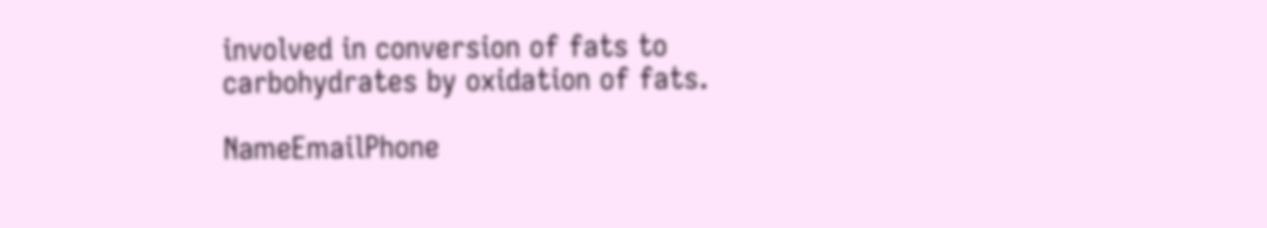involved in conversion of fats to carbohydrates by oxidation of fats.

NameEmailPhone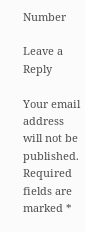Number

Leave a Reply

Your email address will not be published. Required fields are marked *